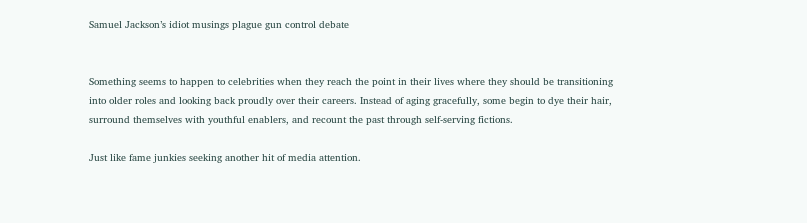Samuel Jackson’s idiot musings plague gun control debate


Something seems to happen to celebrities when they reach the point in their lives where they should be transitioning into older roles and looking back proudly over their careers. Instead of aging gracefully, some begin to dye their hair,  surround themselves with youthful enablers, and recount the past through self-serving fictions.

Just like fame junkies seeking another hit of media attention.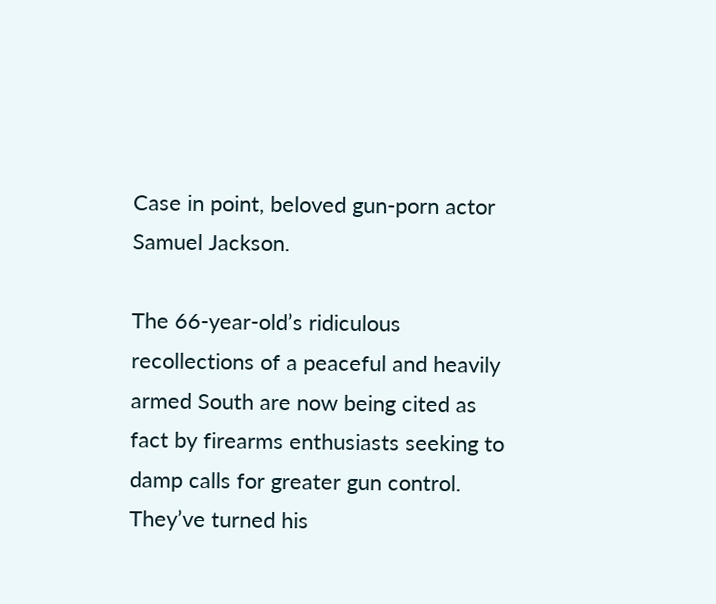Case in point, beloved gun-porn actor Samuel Jackson.

The 66-year-old’s ridiculous recollections of a peaceful and heavily armed South are now being cited as fact by firearms enthusiasts seeking to damp calls for greater gun control. They’ve turned his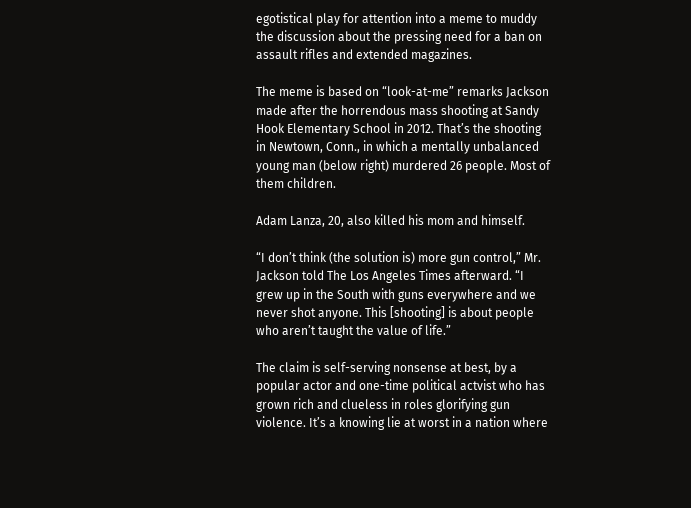egotistical play for attention into a meme to muddy the discussion about the pressing need for a ban on assault rifles and extended magazines.

The meme is based on “look-at-me” remarks Jackson made after the horrendous mass shooting at Sandy Hook Elementary School in 2012. That’s the shooting in Newtown, Conn., in which a mentally unbalanced young man (below right) murdered 26 people. Most of them children.

Adam Lanza, 20, also killed his mom and himself.

“I don’t think (the solution is) more gun control,” Mr. Jackson told The Los Angeles Times afterward. “I grew up in the South with guns everywhere and we never shot anyone. This [shooting] is about people who aren’t taught the value of life.”

The claim is self-serving nonsense at best, by a popular actor and one-time political actvist who has grown rich and clueless in roles glorifying gun violence. It’s a knowing lie at worst in a nation where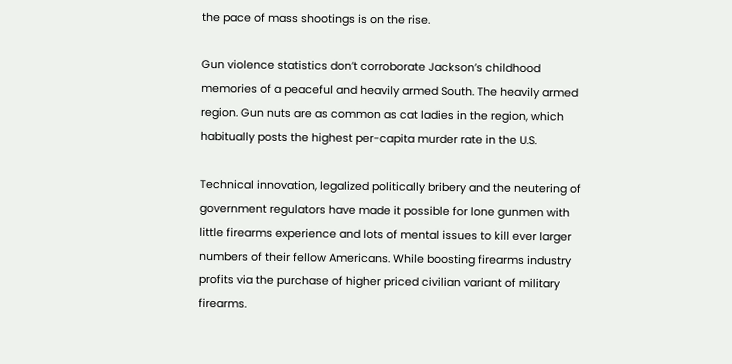the pace of mass shootings is on the rise.

Gun violence statistics don’t corroborate Jackson’s childhood memories of a peaceful and heavily armed South. The heavily armed region. Gun nuts are as common as cat ladies in the region, which habitually posts the highest per-capita murder rate in the U.S.

Technical innovation, legalized politically bribery and the neutering of  government regulators have made it possible for lone gunmen with little firearms experience and lots of mental issues to kill ever larger numbers of their fellow Americans. While boosting firearms industry profits via the purchase of higher priced civilian variant of military firearms.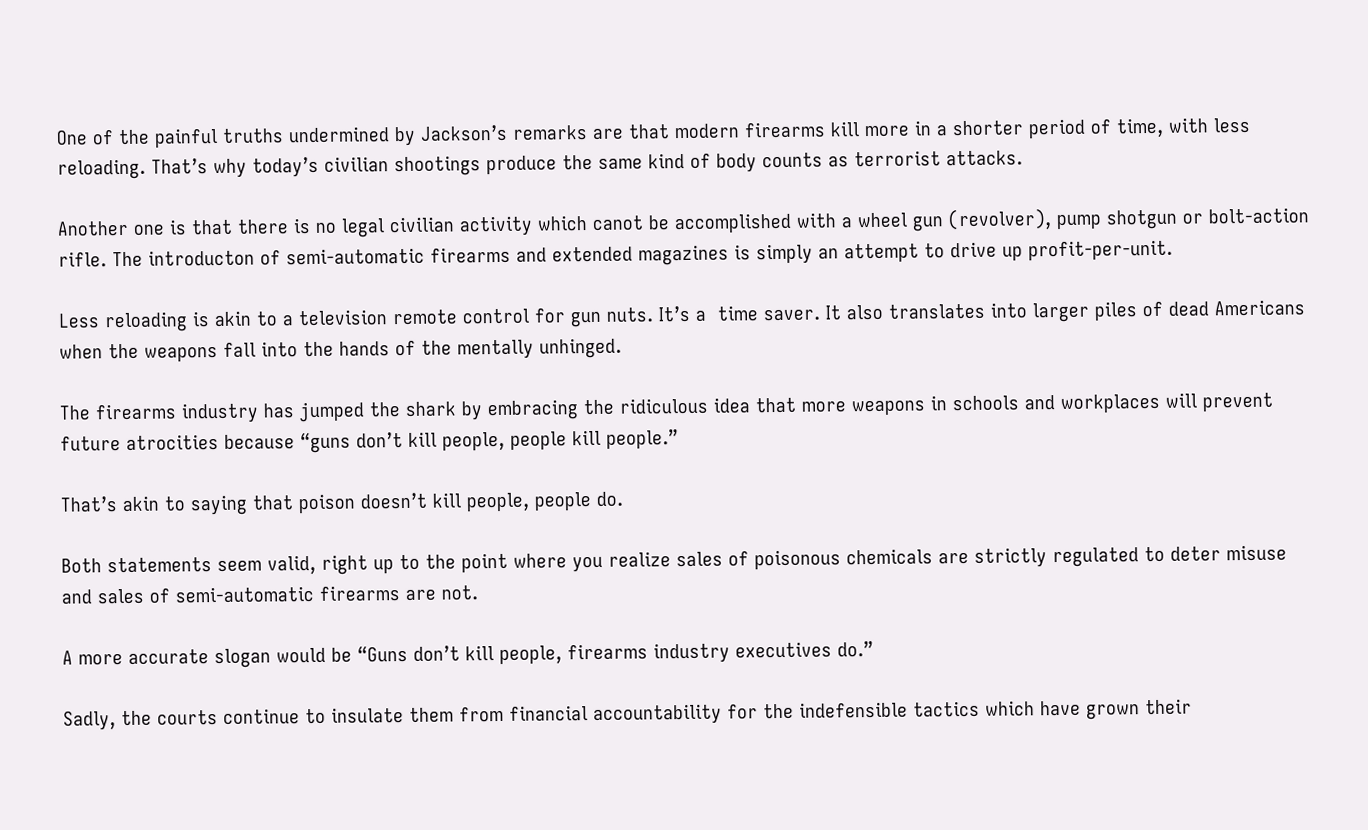One of the painful truths undermined by Jackson’s remarks are that modern firearms kill more in a shorter period of time, with less reloading. That’s why today’s civilian shootings produce the same kind of body counts as terrorist attacks.

Another one is that there is no legal civilian activity which canot be accomplished with a wheel gun (revolver), pump shotgun or bolt-action rifle. The introducton of semi-automatic firearms and extended magazines is simply an attempt to drive up profit-per-unit.

Less reloading is akin to a television remote control for gun nuts. It’s a  time saver. It also translates into larger piles of dead Americans when the weapons fall into the hands of the mentally unhinged.

The firearms industry has jumped the shark by embracing the ridiculous idea that more weapons in schools and workplaces will prevent future atrocities because “guns don’t kill people, people kill people.”

That’s akin to saying that poison doesn’t kill people, people do.

Both statements seem valid, right up to the point where you realize sales of poisonous chemicals are strictly regulated to deter misuse and sales of semi-automatic firearms are not.

A more accurate slogan would be “Guns don’t kill people, firearms industry executives do.”

Sadly, the courts continue to insulate them from financial accountability for the indefensible tactics which have grown their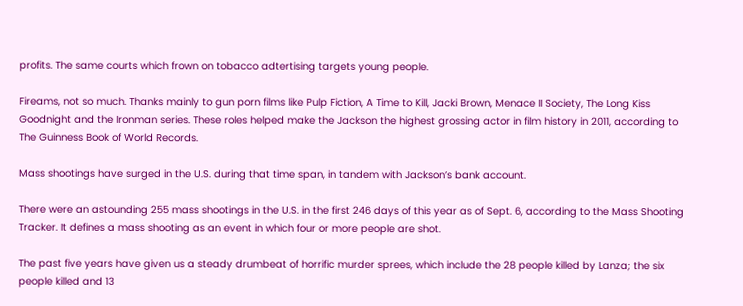profits. The same courts which frown on tobacco adtertising targets young people.

Fireams, not so much. Thanks mainly to gun porn films like Pulp Fiction, A Time to Kill, Jacki Brown, Menace II Society, The Long Kiss Goodnight and the Ironman series. These roles helped make the Jackson the highest grossing actor in film history in 2011, according to The Guinness Book of World Records.

Mass shootings have surged in the U.S. during that time span, in tandem with Jackson’s bank account.

There were an astounding 255 mass shootings in the U.S. in the first 246 days of this year as of Sept. 6, according to the Mass Shooting Tracker. It defines a mass shooting as an event in which four or more people are shot.

The past five years have given us a steady drumbeat of horrific murder sprees, which include the 28 people killed by Lanza; the six people killed and 13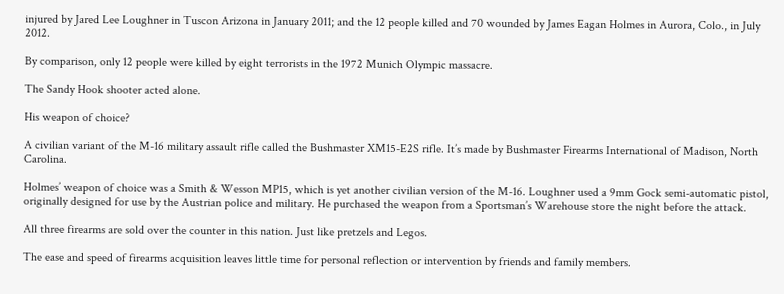injured by Jared Lee Loughner in Tuscon Arizona in January 2011; and the 12 people killed and 70 wounded by James Eagan Holmes in Aurora, Colo., in July 2012.

By comparison, only 12 people were killed by eight terrorists in the 1972 Munich Olympic massacre.

The Sandy Hook shooter acted alone.

His weapon of choice?

A civilian variant of the M-16 military assault rifle called the Bushmaster XM15-E2S rifle. It’s made by Bushmaster Firearms International of Madison, North Carolina.

Holmes’ weapon of choice was a Smith & Wesson MP15, which is yet another civilian version of the M-16. Loughner used a 9mm Gock semi-automatic pistol, originally designed for use by the Austrian police and military. He purchased the weapon from a Sportsman’s Warehouse store the night before the attack.

All three firearms are sold over the counter in this nation. Just like pretzels and Legos.

The ease and speed of firearms acquisition leaves little time for personal reflection or intervention by friends and family members.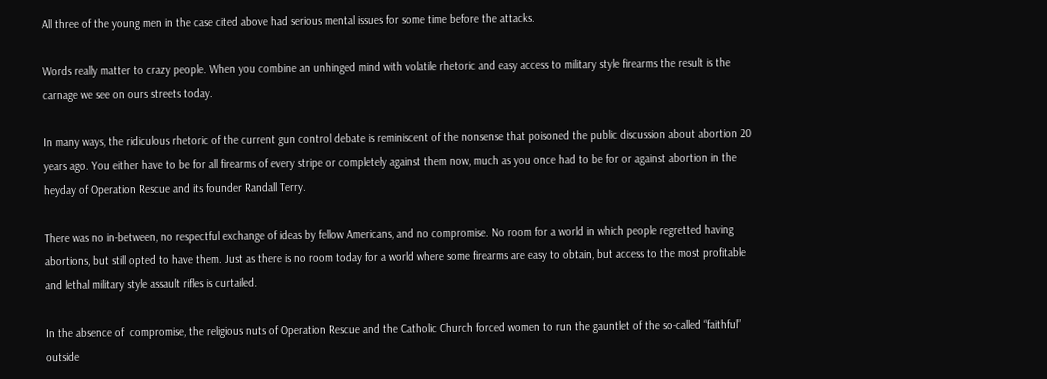All three of the young men in the case cited above had serious mental issues for some time before the attacks.

Words really matter to crazy people. When you combine an unhinged mind with volatile rhetoric and easy access to military style firearms the result is the carnage we see on ours streets today.

In many ways, the ridiculous rhetoric of the current gun control debate is reminiscent of the nonsense that poisoned the public discussion about abortion 20 years ago. You either have to be for all firearms of every stripe or completely against them now, much as you once had to be for or against abortion in the heyday of Operation Rescue and its founder Randall Terry.

There was no in-between, no respectful exchange of ideas by fellow Americans, and no compromise. No room for a world in which people regretted having abortions, but still opted to have them. Just as there is no room today for a world where some firearms are easy to obtain, but access to the most profitable and lethal military style assault rifles is curtailed.

In the absence of  compromise, the religious nuts of Operation Rescue and the Catholic Church forced women to run the gauntlet of the so-called “faithful” outside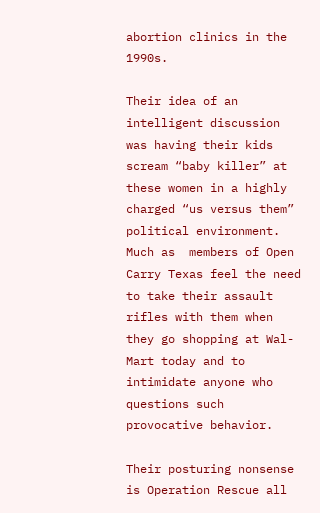abortion clinics in the 1990s.

Their idea of an intelligent discussion was having their kids scream “baby killer” at these women in a highly charged “us versus them” political environment. Much as  members of Open Carry Texas feel the need to take their assault rifles with them when they go shopping at Wal-Mart today and to intimidate anyone who questions such provocative behavior.

Their posturing nonsense is Operation Rescue all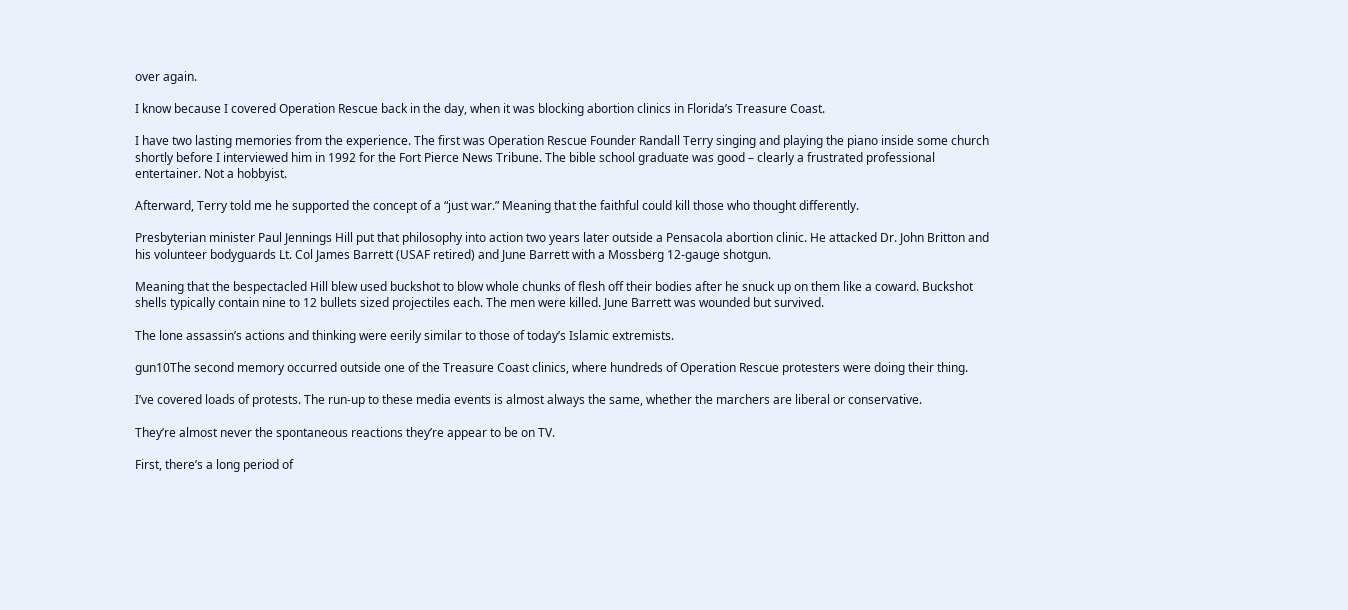over again.

I know because I covered Operation Rescue back in the day, when it was blocking abortion clinics in Florida’s Treasure Coast.

I have two lasting memories from the experience. The first was Operation Rescue Founder Randall Terry singing and playing the piano inside some church shortly before I interviewed him in 1992 for the Fort Pierce News Tribune. The bible school graduate was good – clearly a frustrated professional entertainer. Not a hobbyist.

Afterward, Terry told me he supported the concept of a “just war.” Meaning that the faithful could kill those who thought differently.

Presbyterian minister Paul Jennings Hill put that philosophy into action two years later outside a Pensacola abortion clinic. He attacked Dr. John Britton and his volunteer bodyguards Lt. Col James Barrett (USAF retired) and June Barrett with a Mossberg 12-gauge shotgun.

Meaning that the bespectacled Hill blew used buckshot to blow whole chunks of flesh off their bodies after he snuck up on them like a coward. Buckshot shells typically contain nine to 12 bullets sized projectiles each. The men were killed. June Barrett was wounded but survived.

The lone assassin’s actions and thinking were eerily similar to those of today’s Islamic extremists.

gun10The second memory occurred outside one of the Treasure Coast clinics, where hundreds of Operation Rescue protesters were doing their thing.

I’ve covered loads of protests. The run-up to these media events is almost always the same, whether the marchers are liberal or conservative.

They’re almost never the spontaneous reactions they’re appear to be on TV.

First, there’s a long period of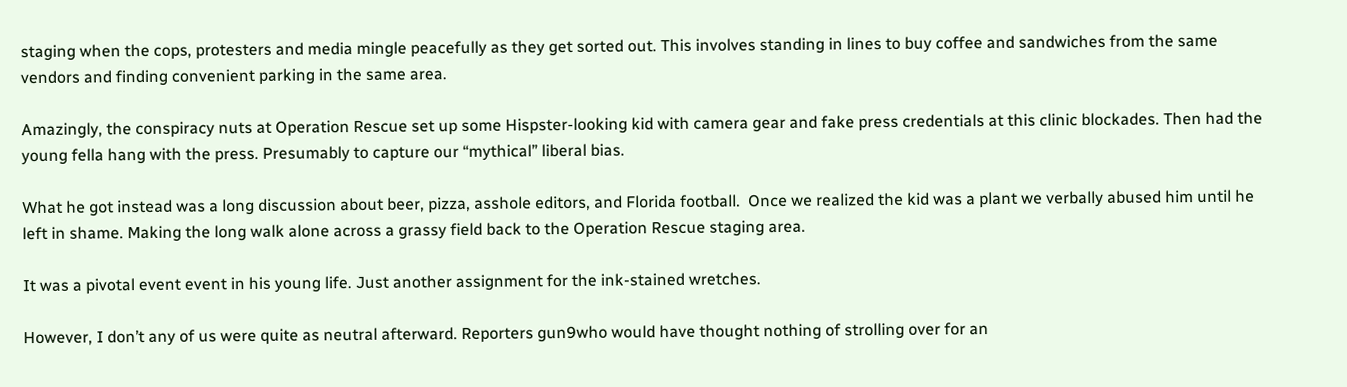staging when the cops, protesters and media mingle peacefully as they get sorted out. This involves standing in lines to buy coffee and sandwiches from the same vendors and finding convenient parking in the same area.

Amazingly, the conspiracy nuts at Operation Rescue set up some Hispster-looking kid with camera gear and fake press credentials at this clinic blockades. Then had the young fella hang with the press. Presumably to capture our “mythical” liberal bias.

What he got instead was a long discussion about beer, pizza, asshole editors, and Florida football.  Once we realized the kid was a plant we verbally abused him until he left in shame. Making the long walk alone across a grassy field back to the Operation Rescue staging area.

It was a pivotal event event in his young life. Just another assignment for the ink-stained wretches.

However, I don’t any of us were quite as neutral afterward. Reporters gun9who would have thought nothing of strolling over for an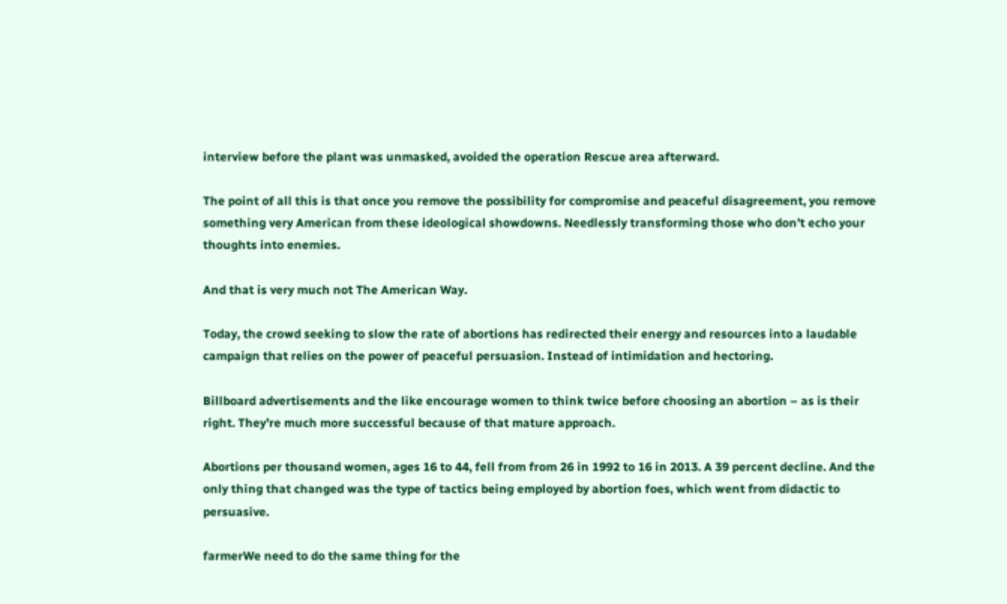interview before the plant was unmasked, avoided the operation Rescue area afterward.

The point of all this is that once you remove the possibility for compromise and peaceful disagreement, you remove something very American from these ideological showdowns. Needlessly transforming those who don’t echo your thoughts into enemies.

And that is very much not The American Way.

Today, the crowd seeking to slow the rate of abortions has redirected their energy and resources into a laudable campaign that relies on the power of peaceful persuasion. Instead of intimidation and hectoring.

Billboard advertisements and the like encourage women to think twice before choosing an abortion – as is their right. They’re much more successful because of that mature approach.

Abortions per thousand women, ages 16 to 44, fell from from 26 in 1992 to 16 in 2013. A 39 percent decline. And the only thing that changed was the type of tactics being employed by abortion foes, which went from didactic to persuasive.

farmerWe need to do the same thing for the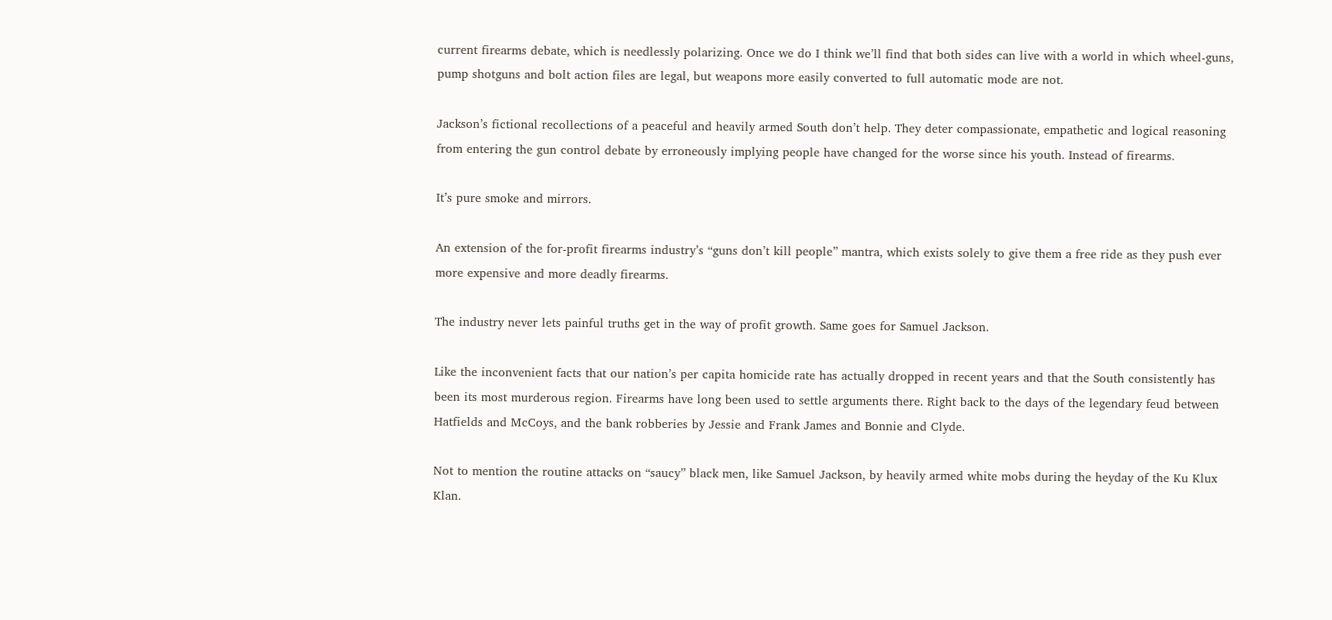current firearms debate, which is needlessly polarizing. Once we do I think we’ll find that both sides can live with a world in which wheel-guns, pump shotguns and bolt action files are legal, but weapons more easily converted to full automatic mode are not.

Jackson’s fictional recollections of a peaceful and heavily armed South don’t help. They deter compassionate, empathetic and logical reasoning from entering the gun control debate by erroneously implying people have changed for the worse since his youth. Instead of firearms.

It’s pure smoke and mirrors.

An extension of the for-profit firearms industry’s “guns don’t kill people” mantra, which exists solely to give them a free ride as they push ever more expensive and more deadly firearms.

The industry never lets painful truths get in the way of profit growth. Same goes for Samuel Jackson.

Like the inconvenient facts that our nation’s per capita homicide rate has actually dropped in recent years and that the South consistently has been its most murderous region. Firearms have long been used to settle arguments there. Right back to the days of the legendary feud between Hatfields and McCoys, and the bank robberies by Jessie and Frank James and Bonnie and Clyde.

Not to mention the routine attacks on “saucy” black men, like Samuel Jackson, by heavily armed white mobs during the heyday of the Ku Klux Klan.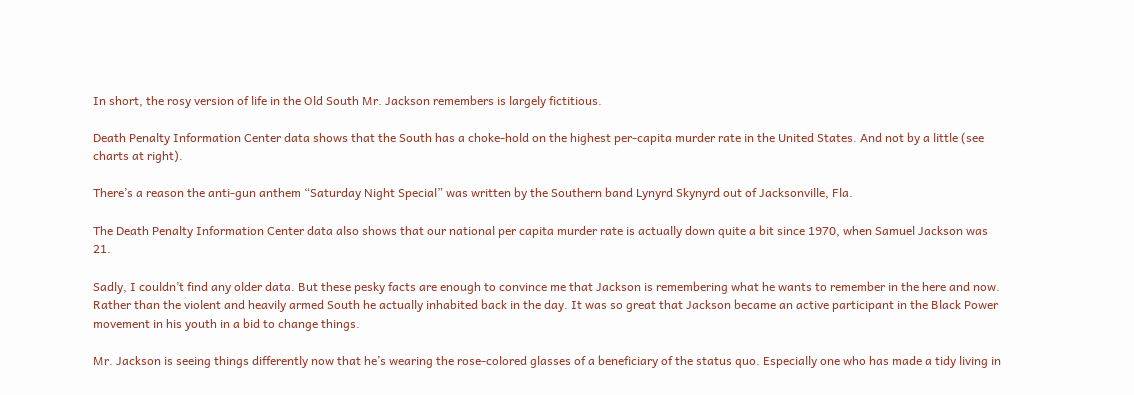In short, the rosy version of life in the Old South Mr. Jackson remembers is largely fictitious.

Death Penalty Information Center data shows that the South has a choke-hold on the highest per-capita murder rate in the United States. And not by a little (see charts at right).

There’s a reason the anti-gun anthem “Saturday Night Special” was written by the Southern band Lynyrd Skynyrd out of Jacksonville, Fla.

The Death Penalty Information Center data also shows that our national per capita murder rate is actually down quite a bit since 1970, when Samuel Jackson was 21.

Sadly, I couldn’t find any older data. But these pesky facts are enough to convince me that Jackson is remembering what he wants to remember in the here and now. Rather than the violent and heavily armed South he actually inhabited back in the day. It was so great that Jackson became an active participant in the Black Power movement in his youth in a bid to change things.

Mr. Jackson is seeing things differently now that he’s wearing the rose-colored glasses of a beneficiary of the status quo. Especially one who has made a tidy living in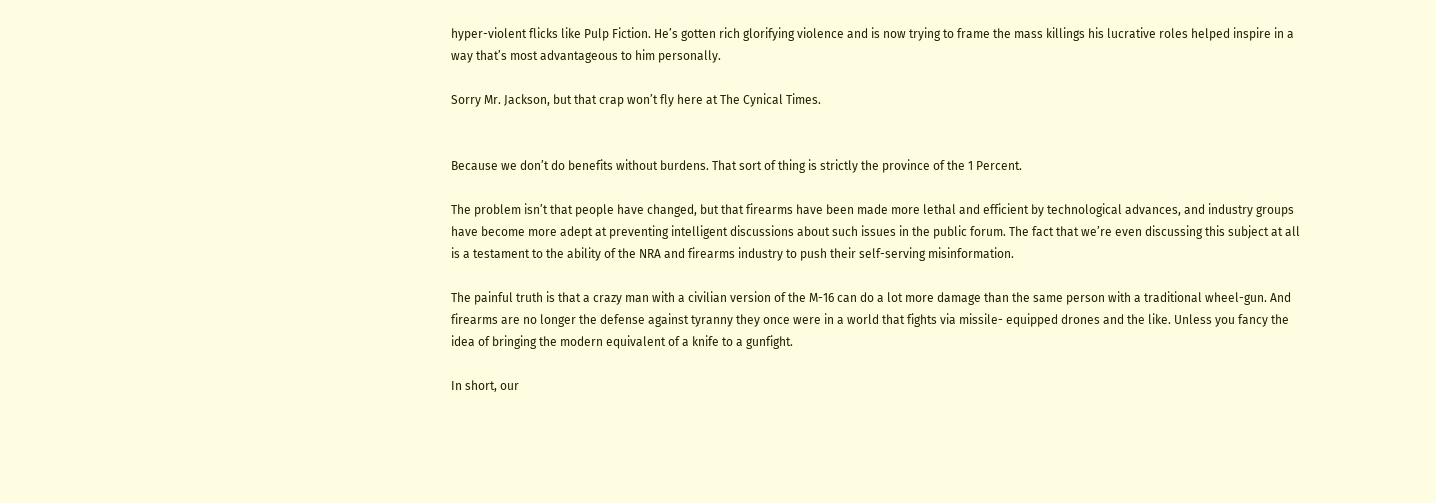hyper-violent flicks like Pulp Fiction. He’s gotten rich glorifying violence and is now trying to frame the mass killings his lucrative roles helped inspire in a way that’s most advantageous to him personally.

Sorry Mr. Jackson, but that crap won’t fly here at The Cynical Times.


Because we don’t do benefits without burdens. That sort of thing is strictly the province of the 1 Percent.

The problem isn’t that people have changed, but that firearms have been made more lethal and efficient by technological advances, and industry groups have become more adept at preventing intelligent discussions about such issues in the public forum. The fact that we’re even discussing this subject at all is a testament to the ability of the NRA and firearms industry to push their self-serving misinformation.

The painful truth is that a crazy man with a civilian version of the M-16 can do a lot more damage than the same person with a traditional wheel-gun. And firearms are no longer the defense against tyranny they once were in a world that fights via missile- equipped drones and the like. Unless you fancy the idea of bringing the modern equivalent of a knife to a gunfight.

In short, our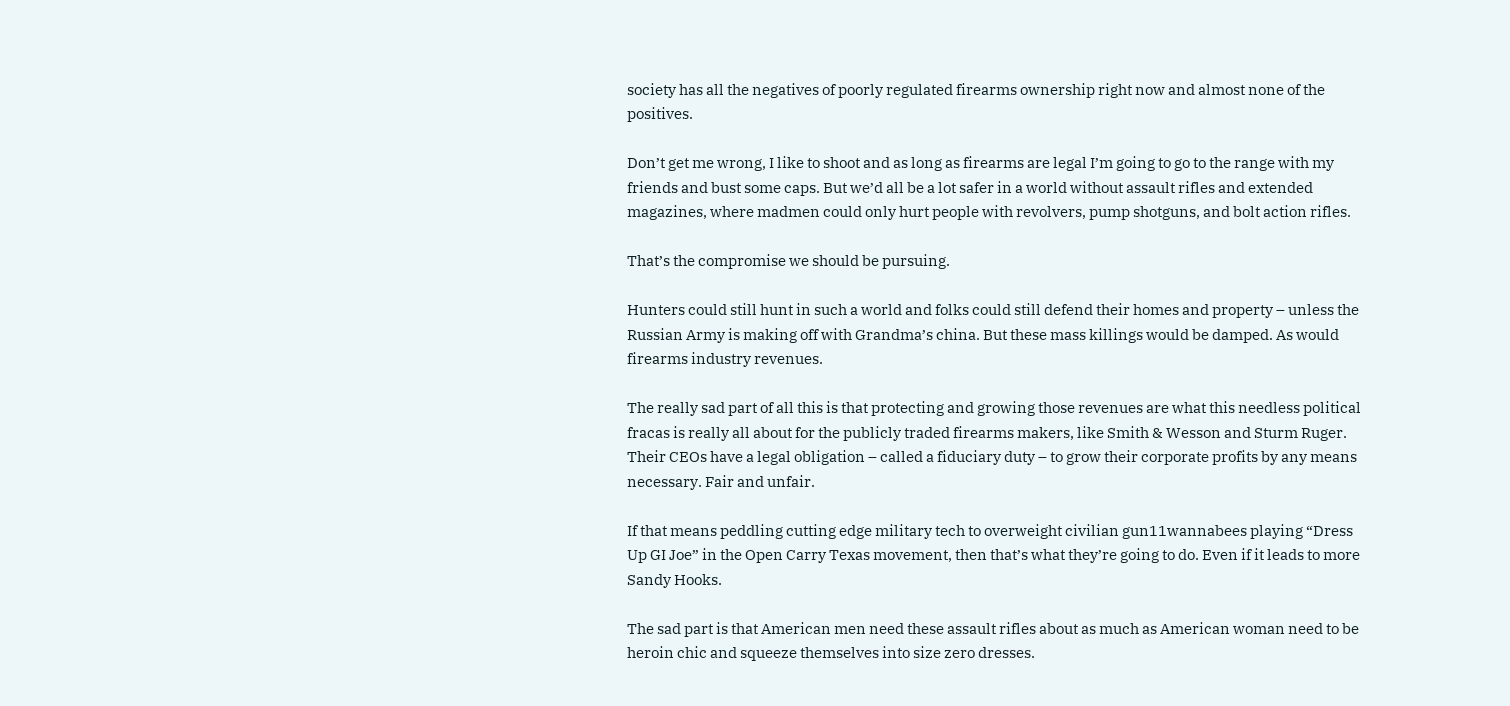society has all the negatives of poorly regulated firearms ownership right now and almost none of the positives.

Don’t get me wrong, I like to shoot and as long as firearms are legal I’m going to go to the range with my friends and bust some caps. But we’d all be a lot safer in a world without assault rifles and extended magazines, where madmen could only hurt people with revolvers, pump shotguns, and bolt action rifles.

That’s the compromise we should be pursuing.

Hunters could still hunt in such a world and folks could still defend their homes and property – unless the Russian Army is making off with Grandma’s china. But these mass killings would be damped. As would firearms industry revenues.

The really sad part of all this is that protecting and growing those revenues are what this needless political fracas is really all about for the publicly traded firearms makers, like Smith & Wesson and Sturm Ruger. Their CEOs have a legal obligation – called a fiduciary duty – to grow their corporate profits by any means necessary. Fair and unfair.

If that means peddling cutting edge military tech to overweight civilian gun11wannabees playing “Dress Up GI Joe” in the Open Carry Texas movement, then that’s what they’re going to do. Even if it leads to more Sandy Hooks.

The sad part is that American men need these assault rifles about as much as American woman need to be heroin chic and squeeze themselves into size zero dresses.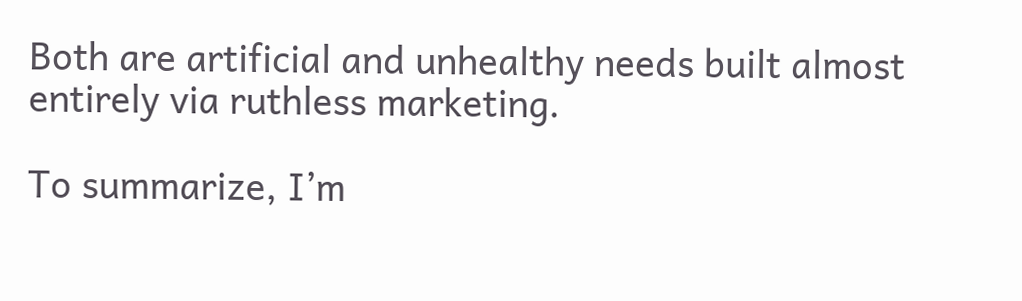Both are artificial and unhealthy needs built almost entirely via ruthless marketing.

To summarize, I’m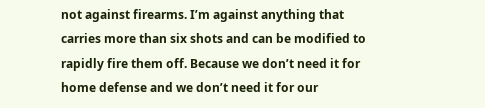not against firearms. I’m against anything that carries more than six shots and can be modified to rapidly fire them off. Because we don’t need it for home defense and we don’t need it for our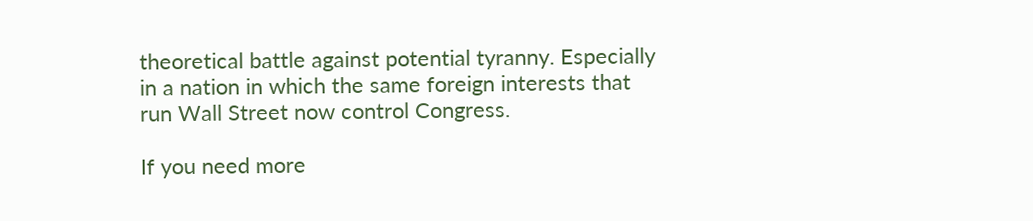theoretical battle against potential tyranny. Especially in a nation in which the same foreign interests that run Wall Street now control Congress.

If you need more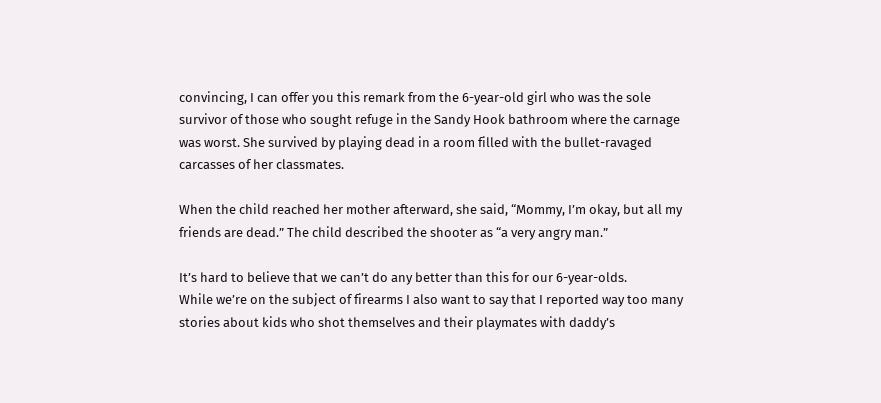convincing, I can offer you this remark from the 6-year-old girl who was the sole survivor of those who sought refuge in the Sandy Hook bathroom where the carnage was worst. She survived by playing dead in a room filled with the bullet-ravaged carcasses of her classmates.

When the child reached her mother afterward, she said, “Mommy, I’m okay, but all my friends are dead.” The child described the shooter as “a very angry man.”

It’s hard to believe that we can’t do any better than this for our 6-year-olds.
While we’re on the subject of firearms I also want to say that I reported way too many stories about kids who shot themselves and their playmates with daddy’s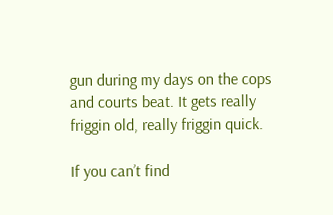gun during my days on the cops and courts beat. It gets really friggin old, really friggin quick.

If you can’t find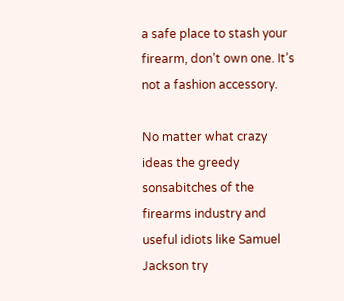a safe place to stash your firearm, don’t own one. It’s not a fashion accessory.

No matter what crazy ideas the greedy sonsabitches of the firearms industry and useful idiots like Samuel Jackson try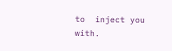to  inject you with.